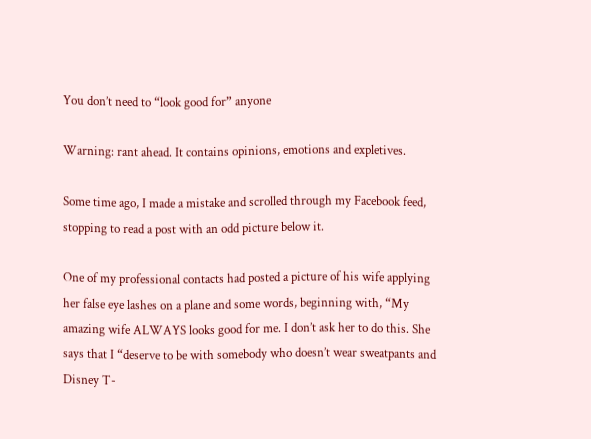You don’t need to “look good for” anyone

Warning: rant ahead. It contains opinions, emotions and expletives.

Some time ago, I made a mistake and scrolled through my Facebook feed, stopping to read a post with an odd picture below it.

One of my professional contacts had posted a picture of his wife applying her false eye lashes on a plane and some words, beginning with, “My amazing wife ALWAYS looks good for me. I don’t ask her to do this. She says that I “deserve to be with somebody who doesn’t wear sweatpants and Disney T-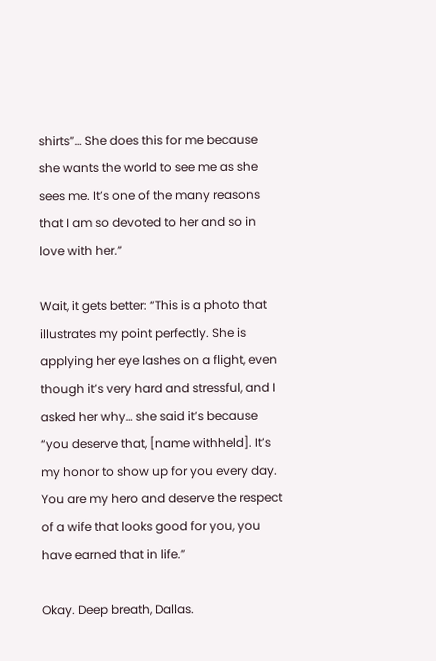shirts”… She does this for me because she wants the world to see me as she sees me. It’s one of the many reasons that I am so devoted to her and so in love with her.”

Wait, it gets better: “This is a photo that illustrates my point perfectly. She is applying her eye lashes on a flight, even though it’s very hard and stressful, and I asked her why… she said it’s because “you deserve that, [name withheld]. It’s my honor to show up for you every day. You are my hero and deserve the respect of a wife that looks good for you, you have earned that in life.”

Okay. Deep breath, Dallas.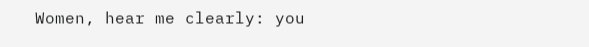Women, hear me clearly: you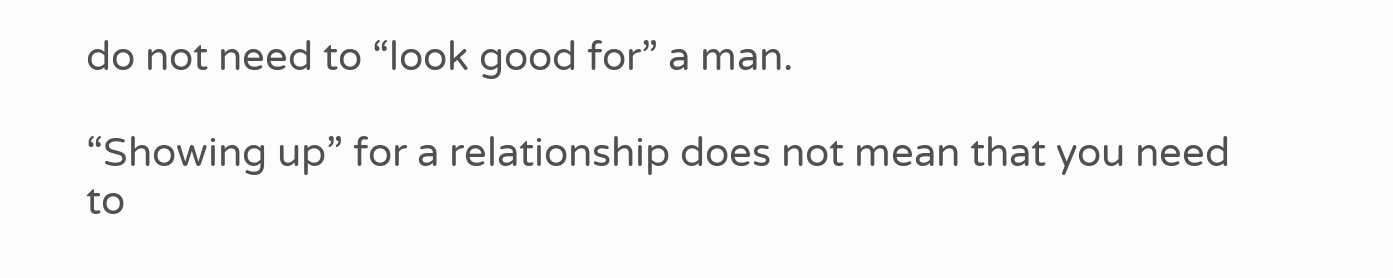do not need to “look good for” a man.

“Showing up” for a relationship does not mean that you need to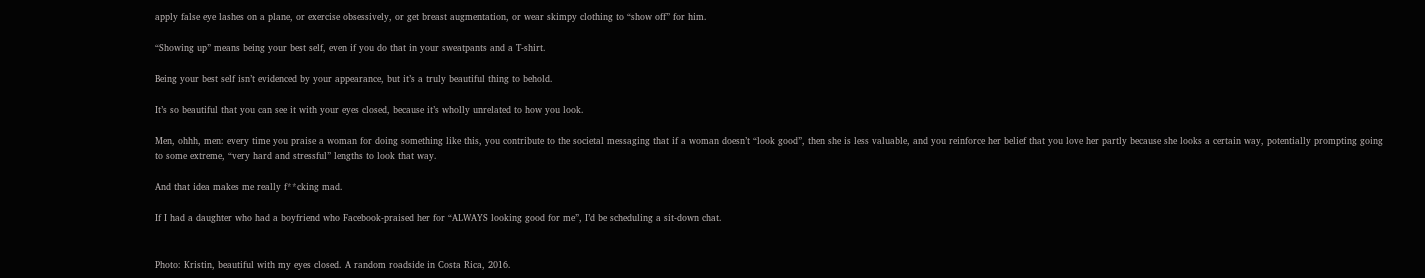apply false eye lashes on a plane, or exercise obsessively, or get breast augmentation, or wear skimpy clothing to “show off” for him.

“Showing up” means being your best self, even if you do that in your sweatpants and a T-shirt.

Being your best self isn’t evidenced by your appearance, but it’s a truly beautiful thing to behold.

It’s so beautiful that you can see it with your eyes closed, because it’s wholly unrelated to how you look.

Men, ohhh, men: every time you praise a woman for doing something like this, you contribute to the societal messaging that if a woman doesn’t “look good”, then she is less valuable, and you reinforce her belief that you love her partly because she looks a certain way, potentially prompting going to some extreme, “very hard and stressful” lengths to look that way.

And that idea makes me really f**cking mad.

If I had a daughter who had a boyfriend who Facebook-praised her for “ALWAYS looking good for me”, I’d be scheduling a sit-down chat.


Photo: Kristin, beautiful with my eyes closed. A random roadside in Costa Rica, 2016.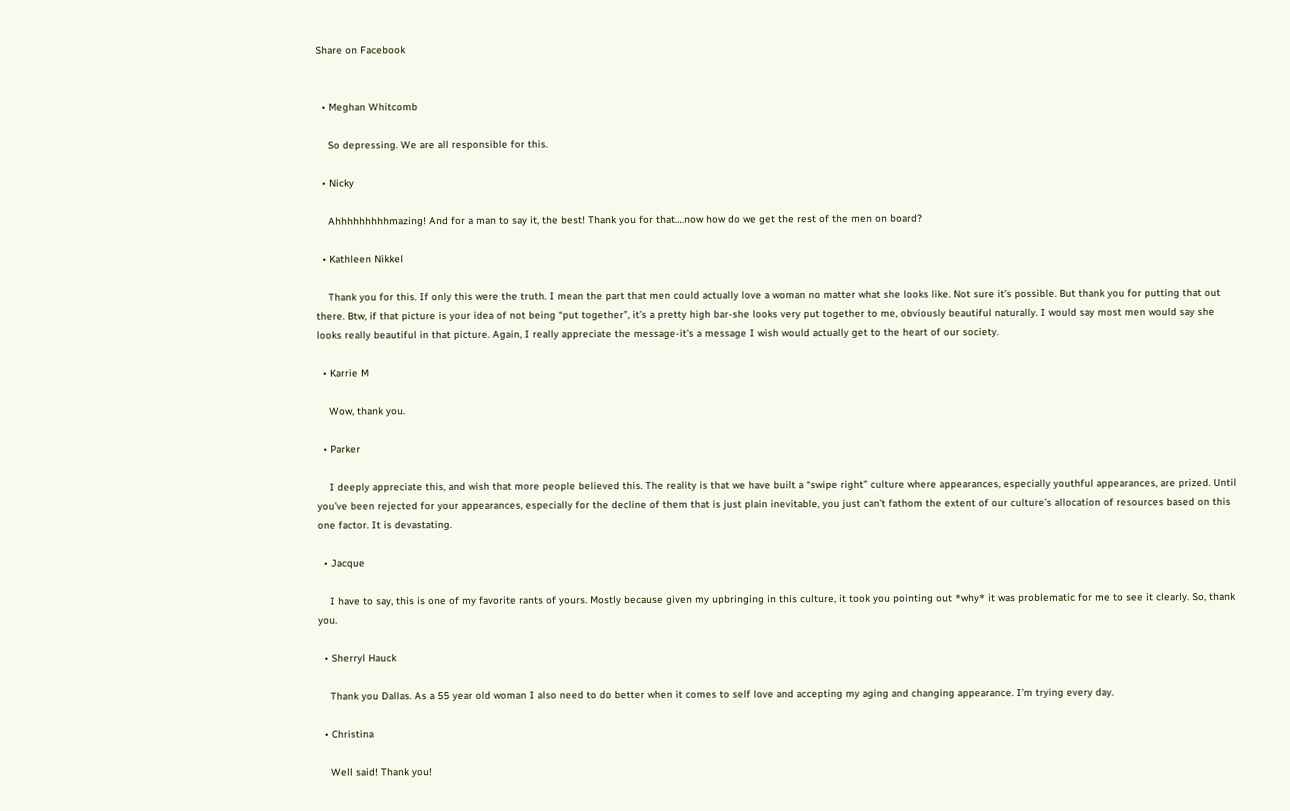Share on Facebook


  • Meghan Whitcomb

    So depressing. We are all responsible for this.

  • Nicky

    Ahhhhhhhhhmazing! And for a man to say it, the best! Thank you for that….now how do we get the rest of the men on board?

  • Kathleen Nikkel

    Thank you for this. If only this were the truth. I mean the part that men could actually love a woman no matter what she looks like. Not sure it’s possible. But thank you for putting that out there. Btw, if that picture is your idea of not being “put together”, it’s a pretty high bar-she looks very put together to me, obviously beautiful naturally. I would say most men would say she looks really beautiful in that picture. Again, I really appreciate the message-it’s a message I wish would actually get to the heart of our society.

  • Karrie M

    Wow, thank you.

  • Parker

    I deeply appreciate this, and wish that more people believed this. The reality is that we have built a “swipe right” culture where appearances, especially youthful appearances, are prized. Until you’ve been rejected for your appearances, especially for the decline of them that is just plain inevitable, you just can’t fathom the extent of our culture’s allocation of resources based on this one factor. It is devastating.

  • Jacque

    I have to say, this is one of my favorite rants of yours. Mostly because given my upbringing in this culture, it took you pointing out *why* it was problematic for me to see it clearly. So, thank you.

  • Sherryl Hauck

    Thank you Dallas. As a 55 year old woman I also need to do better when it comes to self love and accepting my aging and changing appearance. I’m trying every day.

  • Christina

    Well said! Thank you!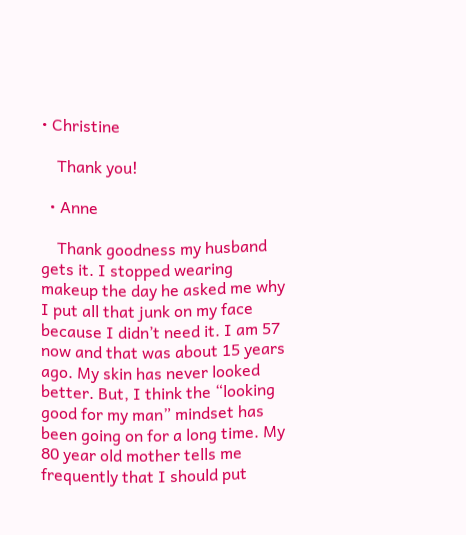• Christine

    Thank you!

  • Anne

    Thank goodness my husband gets it. I stopped wearing makeup the day he asked me why I put all that junk on my face because I didn’t need it. I am 57 now and that was about 15 years ago. My skin has never looked better. But, I think the “looking good for my man” mindset has been going on for a long time. My 80 year old mother tells me frequently that I should put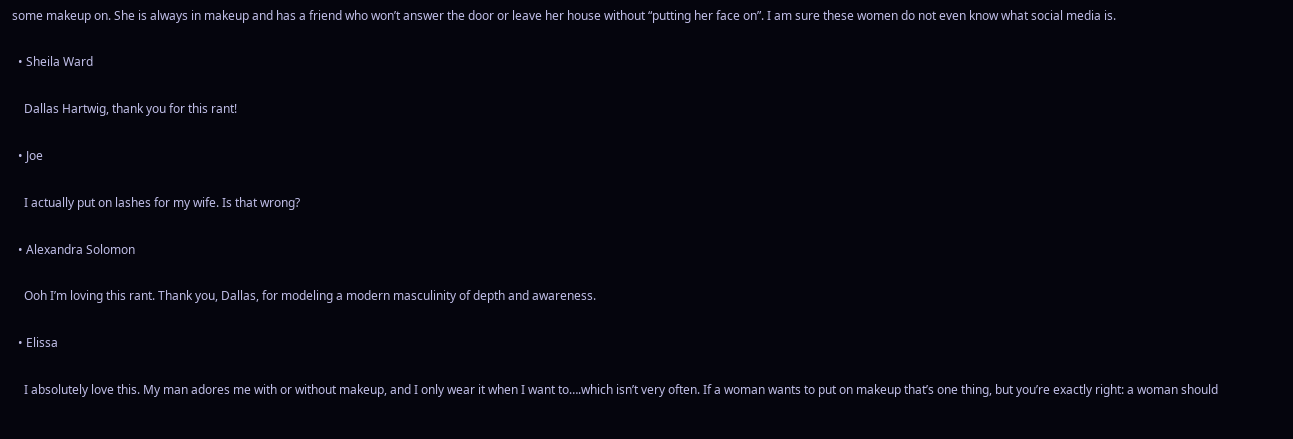some makeup on. She is always in makeup and has a friend who won’t answer the door or leave her house without “putting her face on”. I am sure these women do not even know what social media is.

  • Sheila Ward

    Dallas Hartwig, thank you for this rant!

  • Joe

    I actually put on lashes for my wife. Is that wrong?

  • Alexandra Solomon

    Ooh I’m loving this rant. Thank you, Dallas, for modeling a modern masculinity of depth and awareness.

  • Elissa

    I absolutely love this. My man adores me with or without makeup, and I only wear it when I want to….which isn’t very often. If a woman wants to put on makeup that’s one thing, but you’re exactly right: a woman should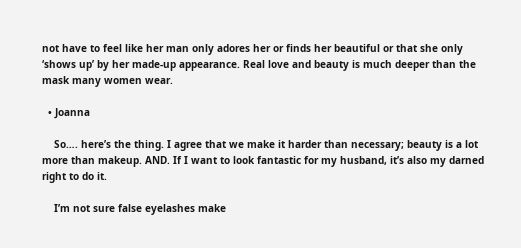not have to feel like her man only adores her or finds her beautiful or that she only ‘shows up’ by her made-up appearance. Real love and beauty is much deeper than the mask many women wear.

  • Joanna

    So…. here’s the thing. I agree that we make it harder than necessary; beauty is a lot more than makeup. AND. If I want to look fantastic for my husband, it’s also my darned right to do it.

    I’m not sure false eyelashes make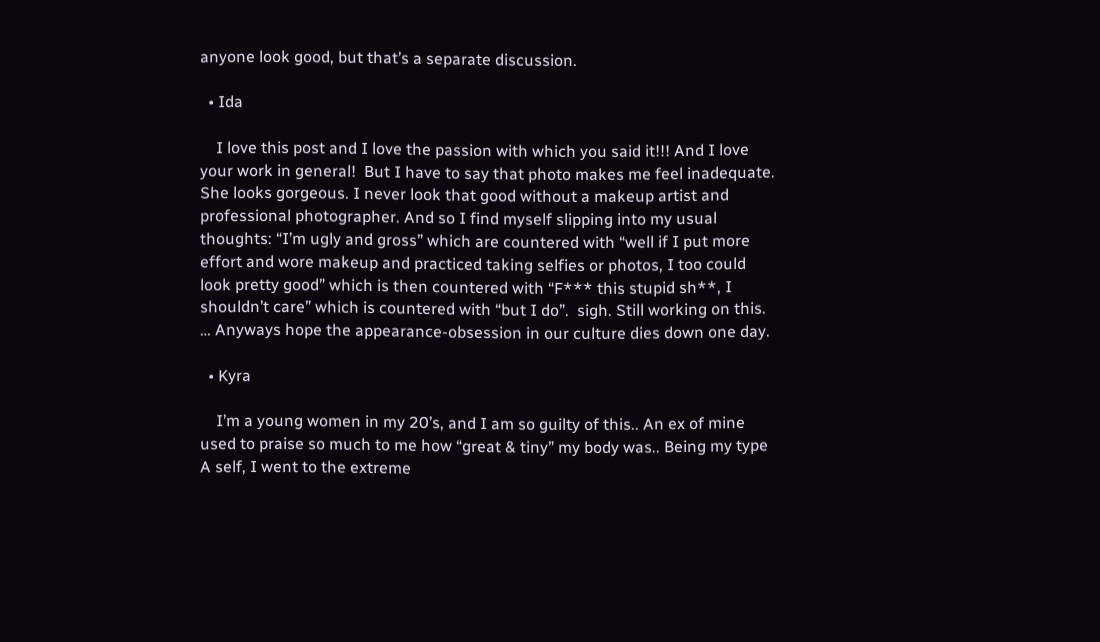anyone look good, but that’s a separate discussion.

  • Ida

    I love this post and I love the passion with which you said it!!! And I love your work in general!  But I have to say that photo makes me feel inadequate.  She looks gorgeous. I never look that good without a makeup artist and professional photographer. And so I find myself slipping into my usual thoughts: “I’m ugly and gross” which are countered with “well if I put more effort and wore makeup and practiced taking selfies or photos, I too could look pretty good” which is then countered with “F*** this stupid sh**, I shouldn’t care” which is countered with “but I do”.  sigh. Still working on this. … Anyways hope the appearance-obsession in our culture dies down one day.

  • Kyra

    I’m a young women in my 20’s, and I am so guilty of this.. An ex of mine used to praise so much to me how “great & tiny” my body was.. Being my type A self, I went to the extreme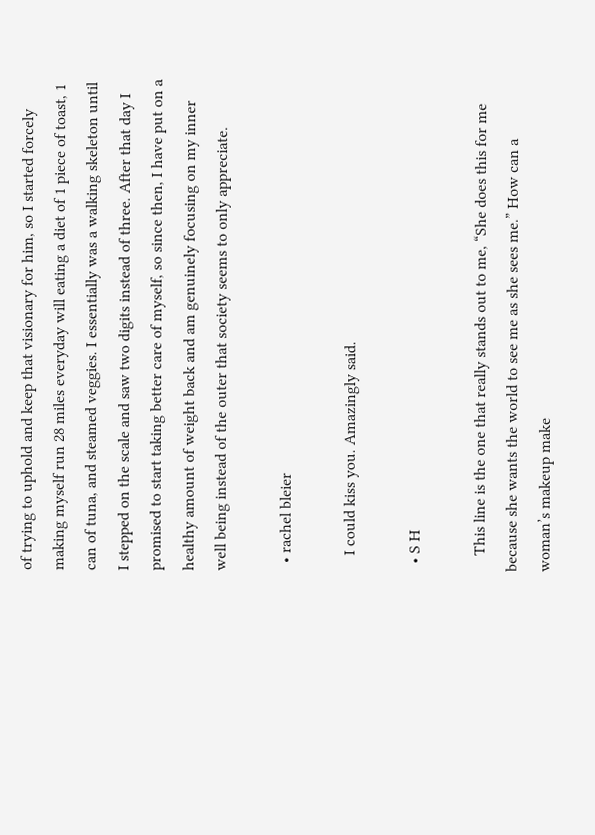of trying to uphold and keep that visionary for him, so I started forcely making myself run 28 miles everyday will eating a diet of 1 piece of toast, 1 can of tuna, and steamed veggies. I essentially was a walking skeleton until I stepped on the scale and saw two digits instead of three. After that day I promised to start taking better care of myself, so since then, I have put on a healthy amount of weight back and am genuinely focusing on my inner well being instead of the outer that society seems to only appreciate.

  • rachel bleier

    I could kiss you. Amazingly said.

  • S H

    This line is the one that really stands out to me, “She does this for me because she wants the world to see me as she sees me.” How can a woman’s makeup make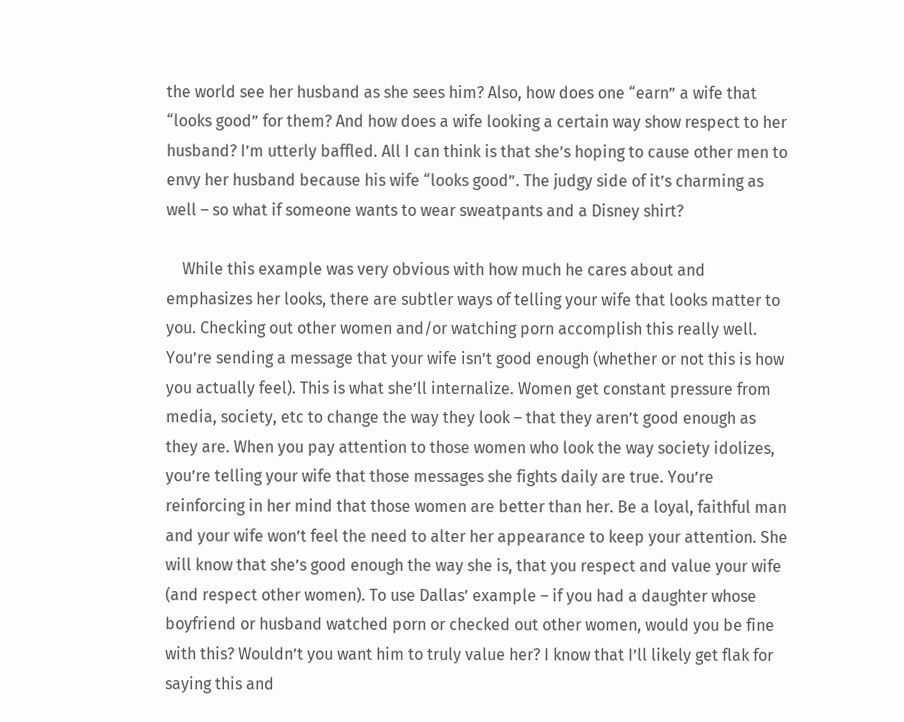the world see her husband as she sees him? Also, how does one “earn” a wife that “looks good” for them? And how does a wife looking a certain way show respect to her husband? I’m utterly baffled. All I can think is that she’s hoping to cause other men to envy her husband because his wife “looks good”. The judgy side of it’s charming as well – so what if someone wants to wear sweatpants and a Disney shirt?

    While this example was very obvious with how much he cares about and emphasizes her looks, there are subtler ways of telling your wife that looks matter to you. Checking out other women and/or watching porn accomplish this really well. You’re sending a message that your wife isn’t good enough (whether or not this is how you actually feel). This is what she’ll internalize. Women get constant pressure from media, society, etc to change the way they look – that they aren’t good enough as they are. When you pay attention to those women who look the way society idolizes, you’re telling your wife that those messages she fights daily are true. You’re reinforcing in her mind that those women are better than her. Be a loyal, faithful man and your wife won’t feel the need to alter her appearance to keep your attention. She will know that she’s good enough the way she is, that you respect and value your wife (and respect other women). To use Dallas’ example – if you had a daughter whose boyfriend or husband watched porn or checked out other women, would you be fine with this? Wouldn’t you want him to truly value her? I know that I’ll likely get flak for saying this and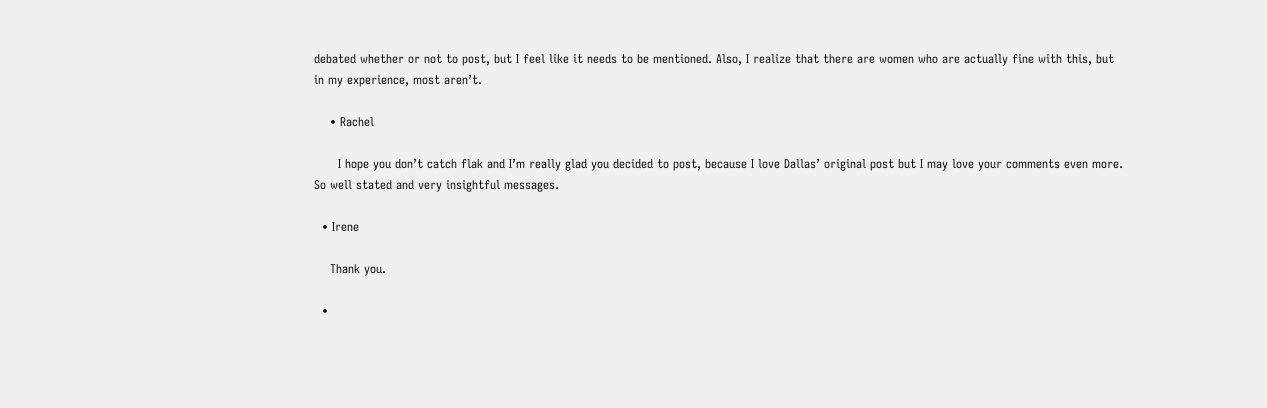debated whether or not to post, but I feel like it needs to be mentioned. Also, I realize that there are women who are actually fine with this, but in my experience, most aren’t.

    • Rachel

      I hope you don’t catch flak and I’m really glad you decided to post, because I love Dallas’ original post but I may love your comments even more. So well stated and very insightful messages.

  • Irene

    Thank you.

  •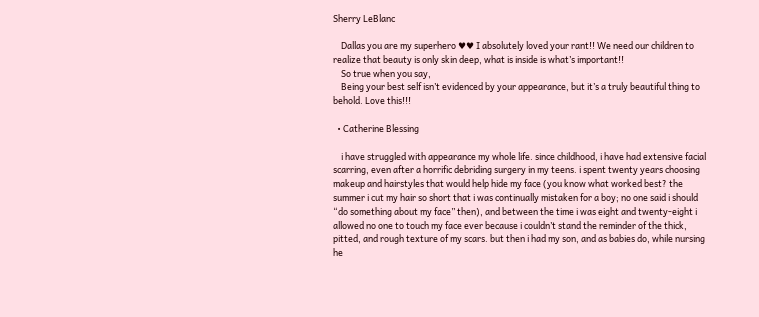Sherry LeBlanc

    Dallas you are my superhero ♥♥ I absolutely loved your rant!! We need our children to realize that beauty is only skin deep, what is inside is what’s important!!
    So true when you say,
    Being your best self isn’t evidenced by your appearance, but it’s a truly beautiful thing to behold. Love this!!!

  • Catherine Blessing

    i have struggled with appearance my whole life. since childhood, i have had extensive facial scarring, even after a horrific debriding surgery in my teens. i spent twenty years choosing makeup and hairstyles that would help hide my face (you know what worked best? the summer i cut my hair so short that i was continually mistaken for a boy; no one said i should “do something about my face” then), and between the time i was eight and twenty-eight i allowed no one to touch my face ever because i couldn’t stand the reminder of the thick, pitted, and rough texture of my scars. but then i had my son, and as babies do, while nursing he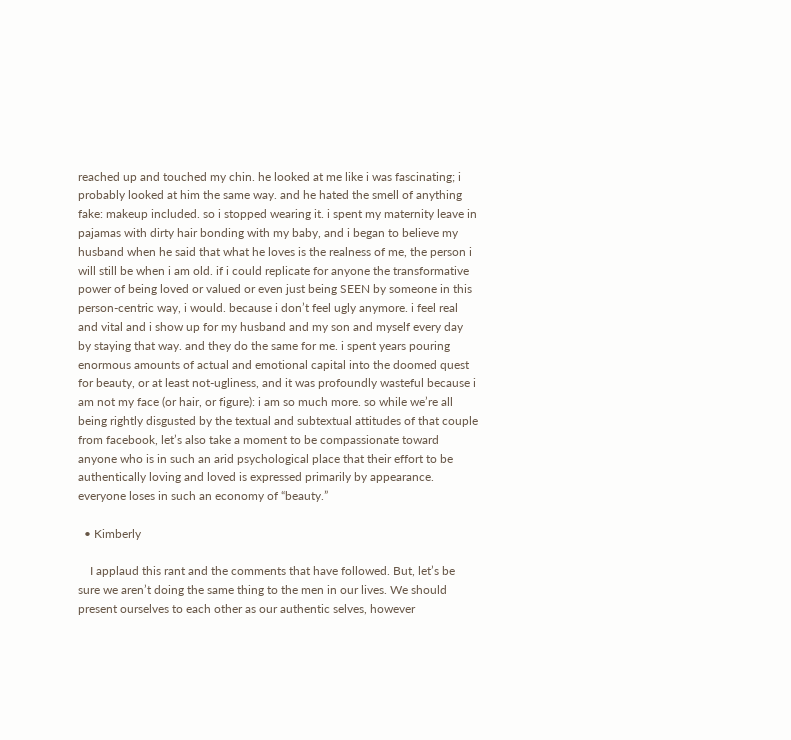reached up and touched my chin. he looked at me like i was fascinating; i probably looked at him the same way. and he hated the smell of anything fake: makeup included. so i stopped wearing it. i spent my maternity leave in pajamas with dirty hair bonding with my baby, and i began to believe my husband when he said that what he loves is the realness of me, the person i will still be when i am old. if i could replicate for anyone the transformative power of being loved or valued or even just being SEEN by someone in this person-centric way, i would. because i don’t feel ugly anymore. i feel real and vital and i show up for my husband and my son and myself every day by staying that way. and they do the same for me. i spent years pouring enormous amounts of actual and emotional capital into the doomed quest for beauty, or at least not-ugliness, and it was profoundly wasteful because i am not my face (or hair, or figure): i am so much more. so while we’re all being rightly disgusted by the textual and subtextual attitudes of that couple from facebook, let’s also take a moment to be compassionate toward anyone who is in such an arid psychological place that their effort to be authentically loving and loved is expressed primarily by appearance. everyone loses in such an economy of “beauty.”

  • Kimberly

    I applaud this rant and the comments that have followed. But, let’s be sure we aren’t doing the same thing to the men in our lives. We should present ourselves to each other as our authentic selves, however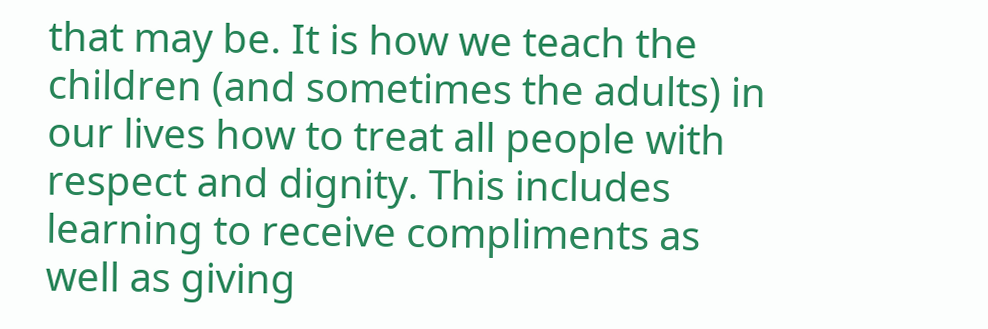that may be. It is how we teach the children (and sometimes the adults) in our lives how to treat all people with respect and dignity. This includes learning to receive compliments as well as giving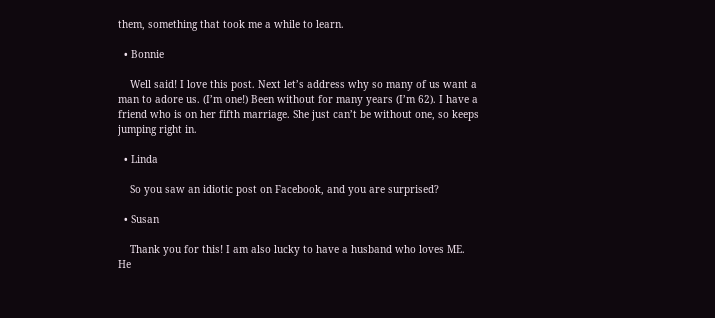them, something that took me a while to learn.

  • Bonnie

    Well said! I love this post. Next let’s address why so many of us want a man to adore us. (I’m one!) Been without for many years (I’m 62). I have a friend who is on her fifth marriage. She just can’t be without one, so keeps jumping right in.

  • Linda

    So you saw an idiotic post on Facebook, and you are surprised?

  • Susan

    Thank you for this! I am also lucky to have a husband who loves ME. He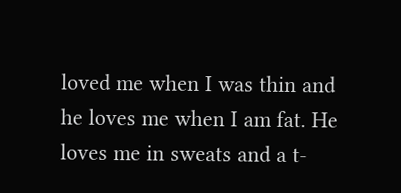loved me when I was thin and he loves me when I am fat. He loves me in sweats and a t-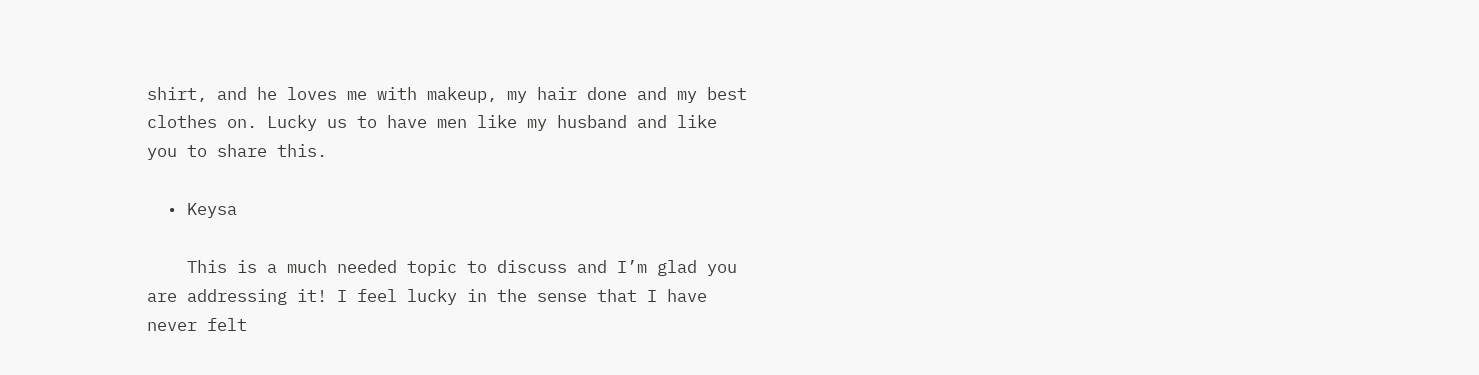shirt, and he loves me with makeup, my hair done and my best clothes on. Lucky us to have men like my husband and like you to share this.

  • Keysa

    This is a much needed topic to discuss and I’m glad you are addressing it! I feel lucky in the sense that I have never felt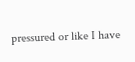pressured or like I have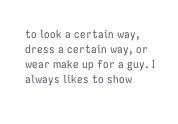to look a certain way, dress a certain way, or wear make up for a guy. I always likes to show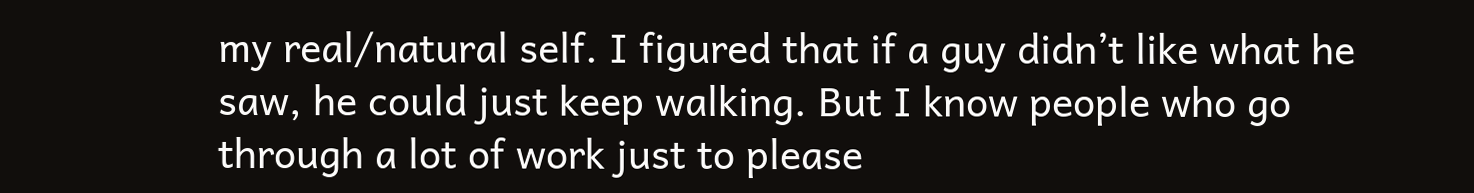my real/natural self. I figured that if a guy didn’t like what he saw, he could just keep walking. But I know people who go through a lot of work just to please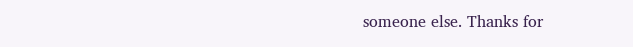someone else. Thanks for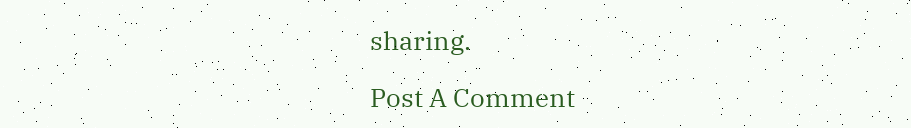sharing.

Post A Comment